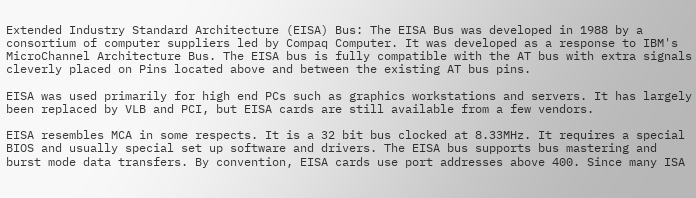Extended Industry Standard Architecture (EISA) Bus: The EISA Bus was developed in 1988 by a consortium of computer suppliers led by Compaq Computer. It was developed as a response to IBM's MicroChannel Architecture Bus. The EISA bus is fully compatible with the AT bus with extra signals cleverly placed on Pins located above and between the existing AT bus pins.

EISA was used primarily for high end PCs such as graphics workstations and servers. It has largely been replaced by VLB and PCI, but EISA cards are still available from a few vendors.

EISA resembles MCA in some respects. It is a 32 bit bus clocked at 8.33MHz. It requires a special BIOS and usually special set up software and drivers. The EISA bus supports bus mastering and burst mode data transfers. By convention, EISA cards use port addresses above 400. Since many ISA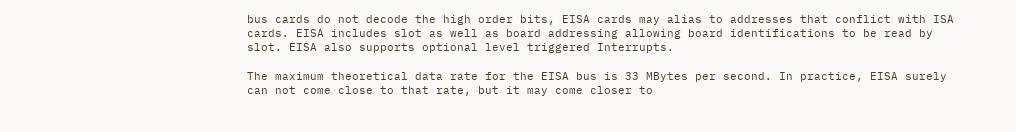bus cards do not decode the high order bits, EISA cards may alias to addresses that conflict with ISA cards. EISA includes slot as well as board addressing allowing board identifications to be read by slot. EISA also supports optional level triggered Interrupts.

The maximum theoretical data rate for the EISA bus is 33 MBytes per second. In practice, EISA surely can not come close to that rate, but it may come closer to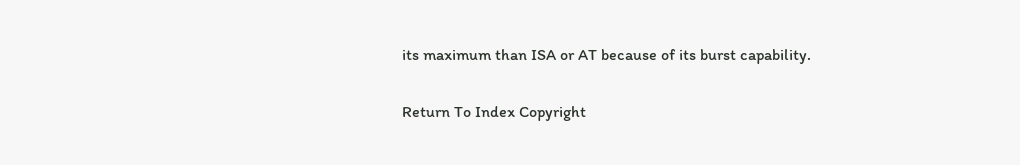its maximum than ISA or AT because of its burst capability.

Return To Index Copyright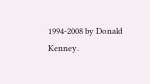1994-2008 by Donald Kenney.